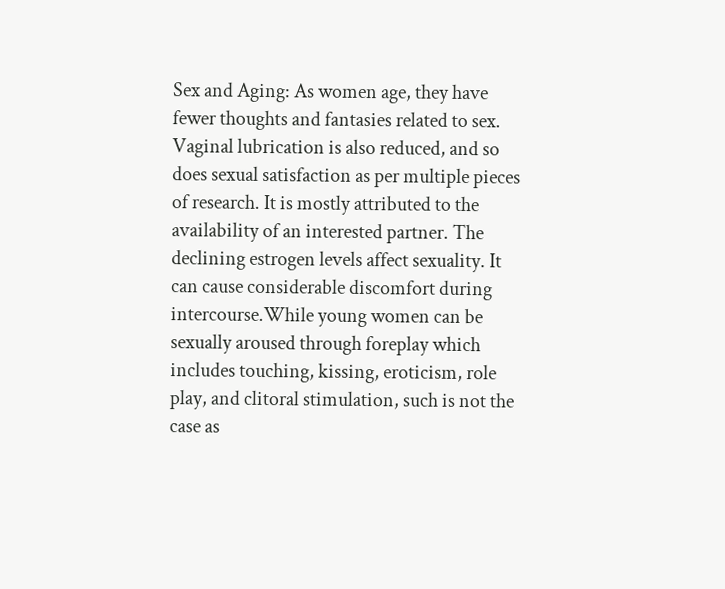Sex and Aging: As women age, they have fewer thoughts and fantasies related to sex. Vaginal lubrication is also reduced, and so does sexual satisfaction as per multiple pieces of research. It is mostly attributed to the availability of an interested partner. The declining estrogen levels affect sexuality. It can cause considerable discomfort during intercourse.While young women can be sexually aroused through foreplay which includes touching, kissing, eroticism, role play, and clitoral stimulation, such is not the case as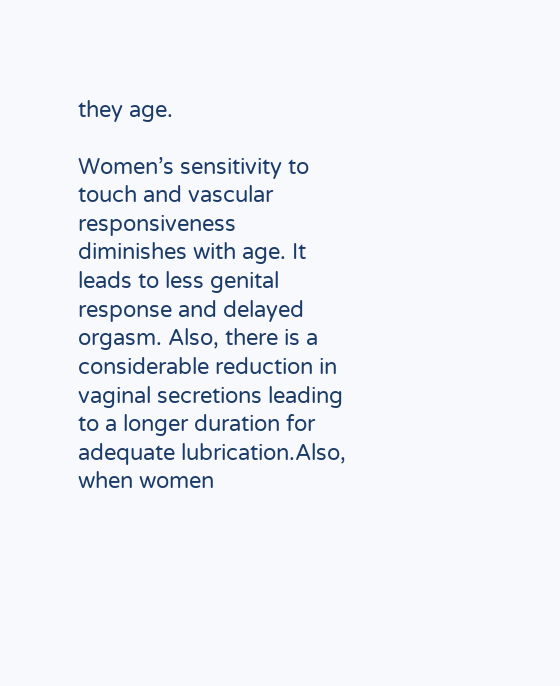they age.

Women’s sensitivity to touch and vascular responsiveness diminishes with age. It leads to less genital response and delayed orgasm. Also, there is a considerable reduction in vaginal secretions leading to a longer duration for adequate lubrication.Also, when women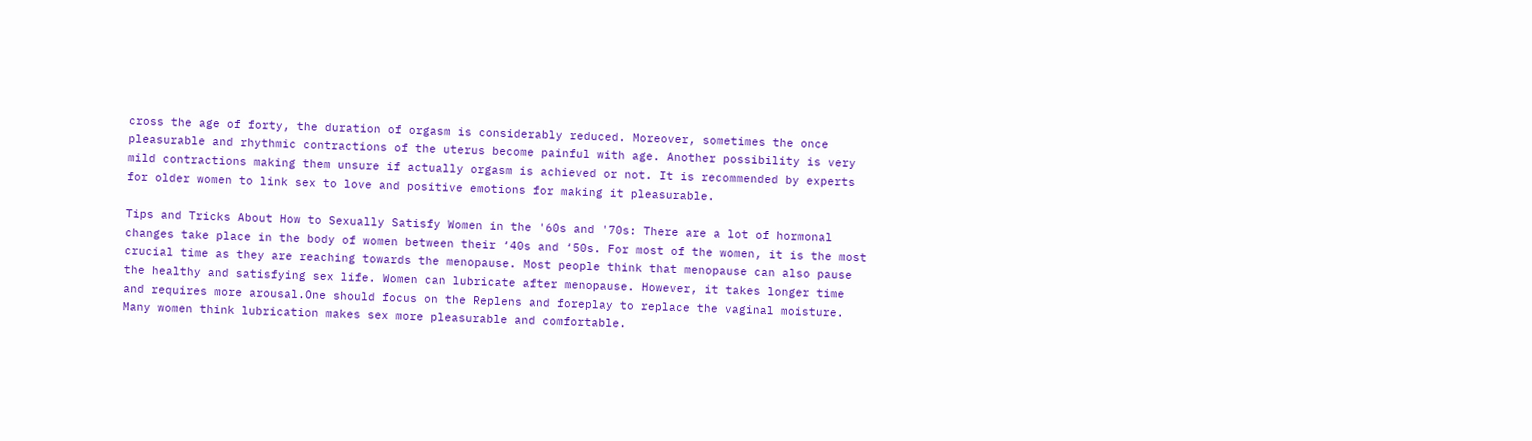cross the age of forty, the duration of orgasm is considerably reduced. Moreover, sometimes the once pleasurable and rhythmic contractions of the uterus become painful with age. Another possibility is very mild contractions making them unsure if actually orgasm is achieved or not. It is recommended by experts for older women to link sex to love and positive emotions for making it pleasurable.

Tips and Tricks About How to Sexually Satisfy Women in the '60s and '70s: There are a lot of hormonal changes take place in the body of women between their ‘40s and ‘50s. For most of the women, it is the most crucial time as they are reaching towards the menopause. Most people think that menopause can also pause the healthy and satisfying sex life. Women can lubricate after menopause. However, it takes longer time and requires more arousal.One should focus on the Replens and foreplay to replace the vaginal moisture. Many women think lubrication makes sex more pleasurable and comfortable.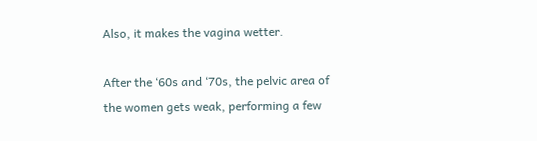Also, it makes the vagina wetter.

After the ‘60s and ‘70s, the pelvic area of the women gets weak, performing a few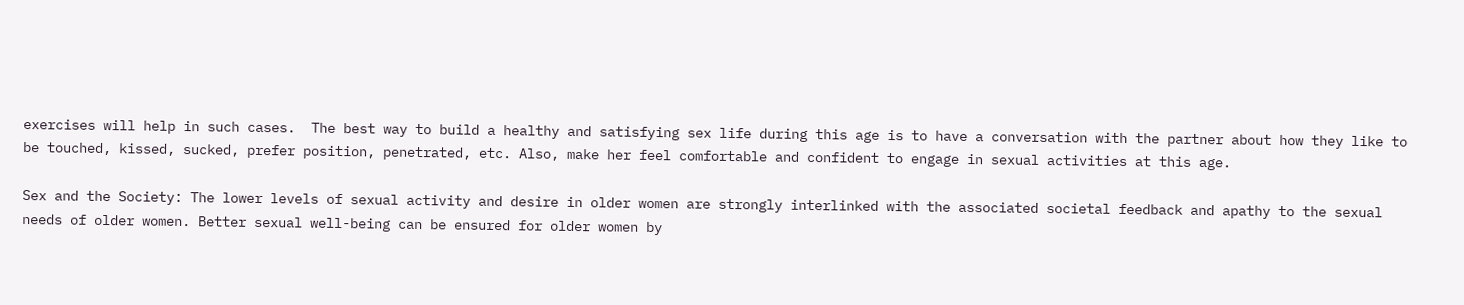exercises will help in such cases.  The best way to build a healthy and satisfying sex life during this age is to have a conversation with the partner about how they like to be touched, kissed, sucked, prefer position, penetrated, etc. Also, make her feel comfortable and confident to engage in sexual activities at this age.

Sex and the Society: The lower levels of sexual activity and desire in older women are strongly interlinked with the associated societal feedback and apathy to the sexual needs of older women. Better sexual well-being can be ensured for older women by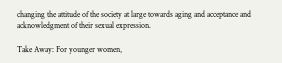changing the attitude of the society at large towards aging and acceptance and acknowledgment of their sexual expression.

Take Away: For younger women,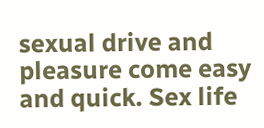sexual drive and pleasure come easy and quick. Sex life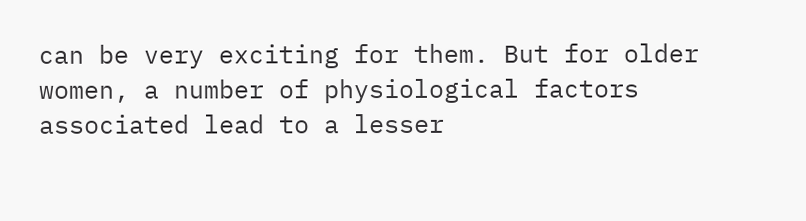can be very exciting for them. But for older women, a number of physiological factors associated lead to a lesser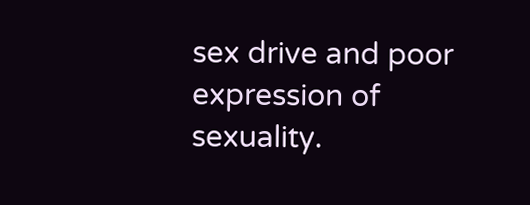sex drive and poor expression of sexuality.